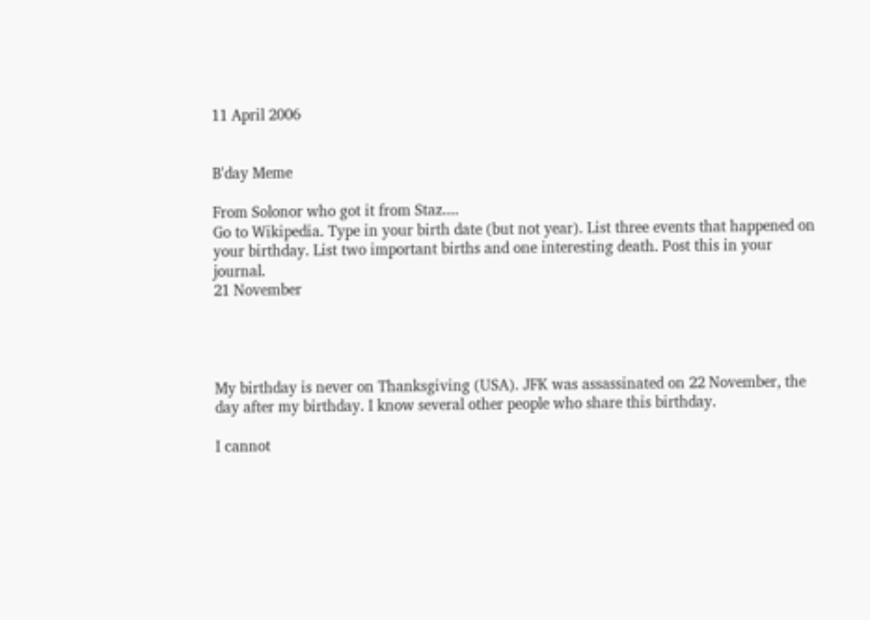11 April 2006


B'day Meme

From Solonor who got it from Staz....
Go to Wikipedia. Type in your birth date (but not year). List three events that happened on your birthday. List two important births and one interesting death. Post this in your journal.
21 November




My birthday is never on Thanksgiving (USA). JFK was assassinated on 22 November, the day after my birthday. I know several other people who share this birthday.

I cannot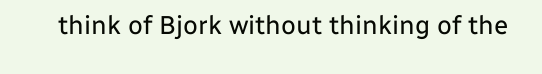think of Bjork without thinking of the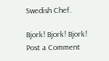Swedish Chef.

Bjork! Bjork! Bjork!
Post a Comment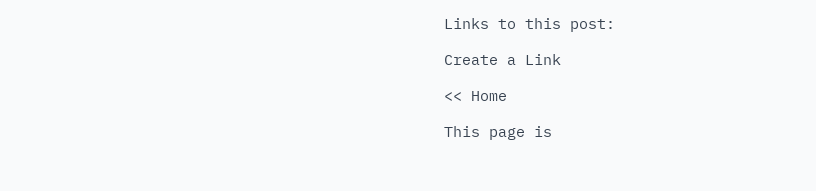Links to this post:

Create a Link

<< Home

This page is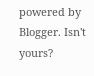powered by Blogger. Isn't yours?